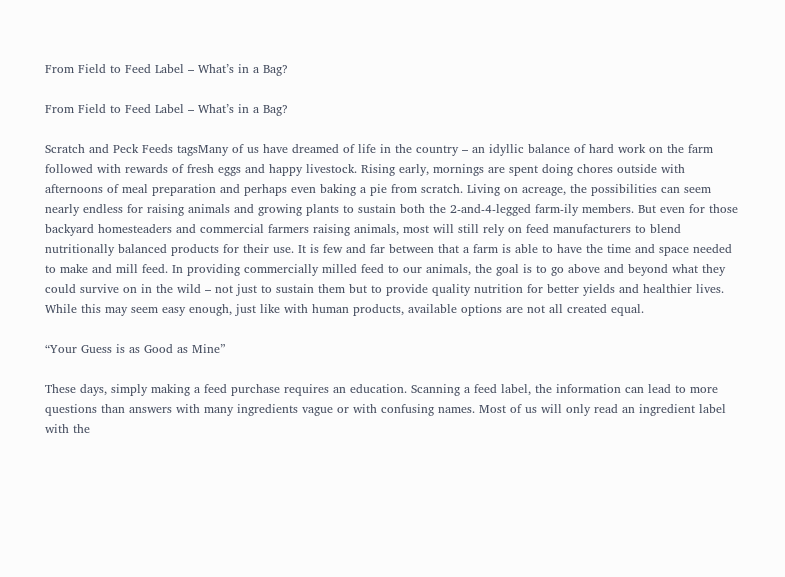From Field to Feed Label – What’s in a Bag?

From Field to Feed Label – What’s in a Bag?

Scratch and Peck Feeds tagsMany of us have dreamed of life in the country – an idyllic balance of hard work on the farm followed with rewards of fresh eggs and happy livestock. Rising early, mornings are spent doing chores outside with afternoons of meal preparation and perhaps even baking a pie from scratch. Living on acreage, the possibilities can seem nearly endless for raising animals and growing plants to sustain both the 2-and-4-legged farm-ily members. But even for those backyard homesteaders and commercial farmers raising animals, most will still rely on feed manufacturers to blend nutritionally balanced products for their use. It is few and far between that a farm is able to have the time and space needed to make and mill feed. In providing commercially milled feed to our animals, the goal is to go above and beyond what they could survive on in the wild – not just to sustain them but to provide quality nutrition for better yields and healthier lives. While this may seem easy enough, just like with human products, available options are not all created equal.

“Your Guess is as Good as Mine”

These days, simply making a feed purchase requires an education. Scanning a feed label, the information can lead to more questions than answers with many ingredients vague or with confusing names. Most of us will only read an ingredient label with the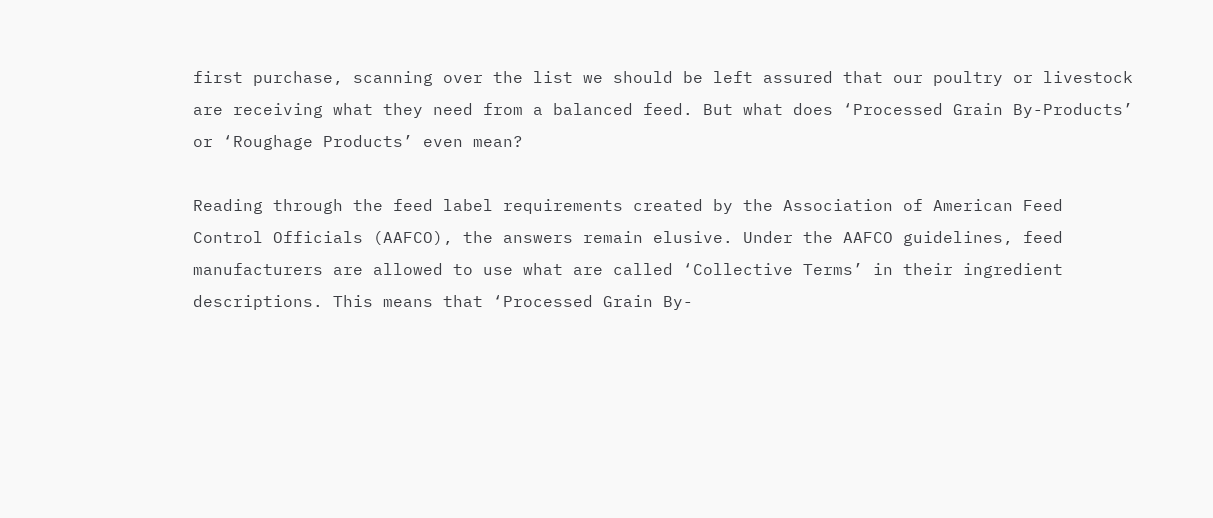first purchase, scanning over the list we should be left assured that our poultry or livestock are receiving what they need from a balanced feed. But what does ‘Processed Grain By-Products’ or ‘Roughage Products’ even mean?

Reading through the feed label requirements created by the Association of American Feed Control Officials (AAFCO), the answers remain elusive. Under the AAFCO guidelines, feed manufacturers are allowed to use what are called ‘Collective Terms’ in their ingredient descriptions. This means that ‘Processed Grain By-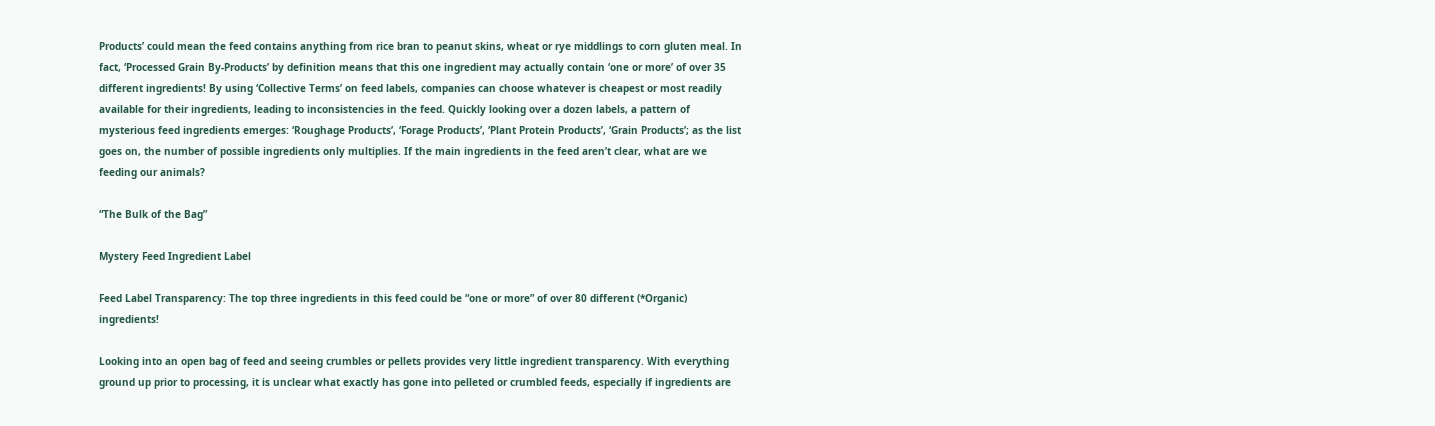Products’ could mean the feed contains anything from rice bran to peanut skins, wheat or rye middlings to corn gluten meal. In fact, ‘Processed Grain By-Products’ by definition means that this one ingredient may actually contain ‘one or more’ of over 35 different ingredients! By using ‘Collective Terms’ on feed labels, companies can choose whatever is cheapest or most readily available for their ingredients, leading to inconsistencies in the feed. Quickly looking over a dozen labels, a pattern of mysterious feed ingredients emerges: ‘Roughage Products’, ‘Forage Products’, ‘Plant Protein Products’, ‘Grain Products’; as the list goes on, the number of possible ingredients only multiplies. If the main ingredients in the feed aren’t clear, what are we feeding our animals?

“The Bulk of the Bag”

Mystery Feed Ingredient Label

Feed Label Transparency: The top three ingredients in this feed could be “one or more” of over 80 different (*Organic) ingredients!

Looking into an open bag of feed and seeing crumbles or pellets provides very little ingredient transparency. With everything ground up prior to processing, it is unclear what exactly has gone into pelleted or crumbled feeds, especially if ingredients are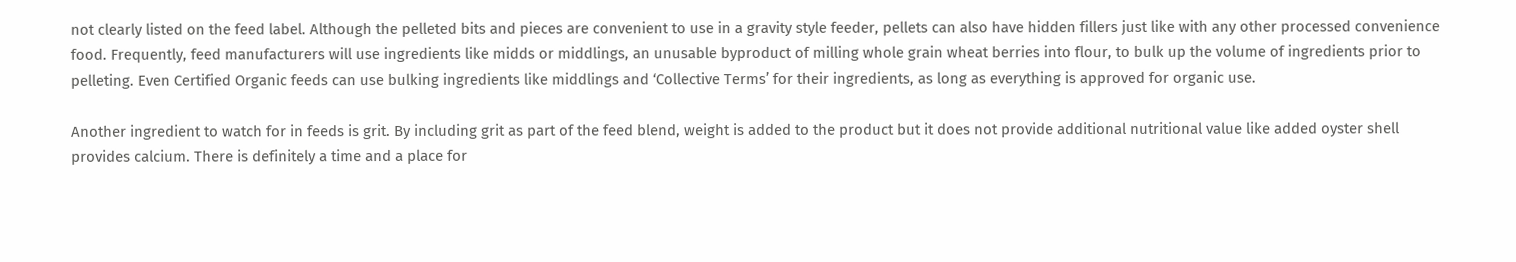not clearly listed on the feed label. Although the pelleted bits and pieces are convenient to use in a gravity style feeder, pellets can also have hidden fillers just like with any other processed convenience food. Frequently, feed manufacturers will use ingredients like midds or middlings, an unusable byproduct of milling whole grain wheat berries into flour, to bulk up the volume of ingredients prior to pelleting. Even Certified Organic feeds can use bulking ingredients like middlings and ‘Collective Terms’ for their ingredients, as long as everything is approved for organic use.

Another ingredient to watch for in feeds is grit. By including grit as part of the feed blend, weight is added to the product but it does not provide additional nutritional value like added oyster shell provides calcium. There is definitely a time and a place for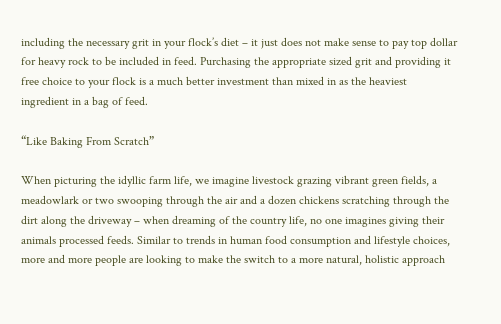including the necessary grit in your flock’s diet – it just does not make sense to pay top dollar for heavy rock to be included in feed. Purchasing the appropriate sized grit and providing it free choice to your flock is a much better investment than mixed in as the heaviest ingredient in a bag of feed.

“Like Baking From Scratch”

When picturing the idyllic farm life, we imagine livestock grazing vibrant green fields, a meadowlark or two swooping through the air and a dozen chickens scratching through the dirt along the driveway – when dreaming of the country life, no one imagines giving their animals processed feeds. Similar to trends in human food consumption and lifestyle choices, more and more people are looking to make the switch to a more natural, holistic approach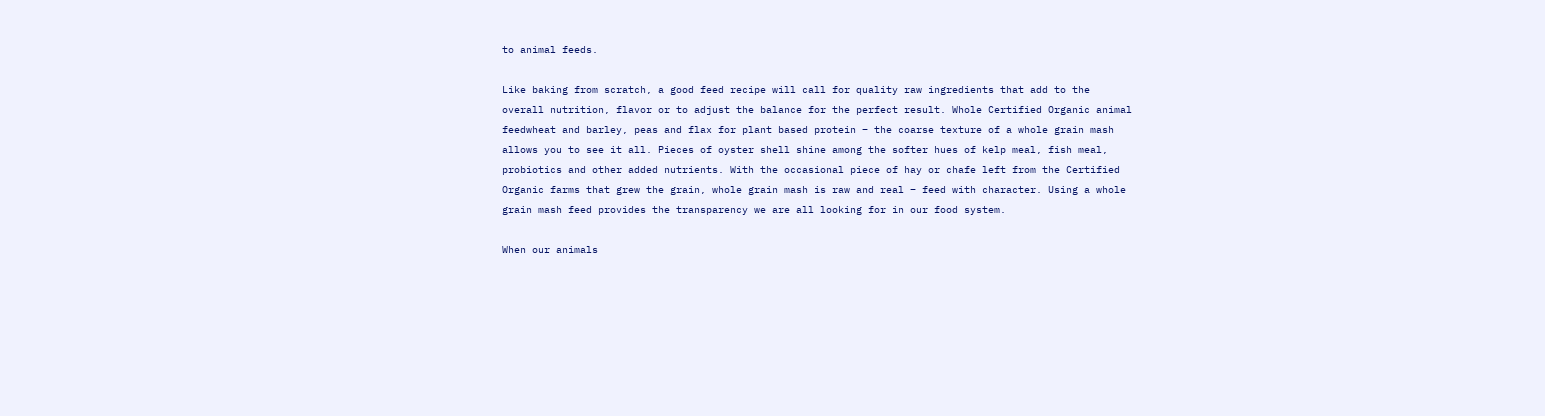to animal feeds.

Like baking from scratch, a good feed recipe will call for quality raw ingredients that add to the overall nutrition, flavor or to adjust the balance for the perfect result. Whole Certified Organic animal feedwheat and barley, peas and flax for plant based protein – the coarse texture of a whole grain mash allows you to see it all. Pieces of oyster shell shine among the softer hues of kelp meal, fish meal, probiotics and other added nutrients. With the occasional piece of hay or chafe left from the Certified Organic farms that grew the grain, whole grain mash is raw and real – feed with character. Using a whole grain mash feed provides the transparency we are all looking for in our food system.

When our animals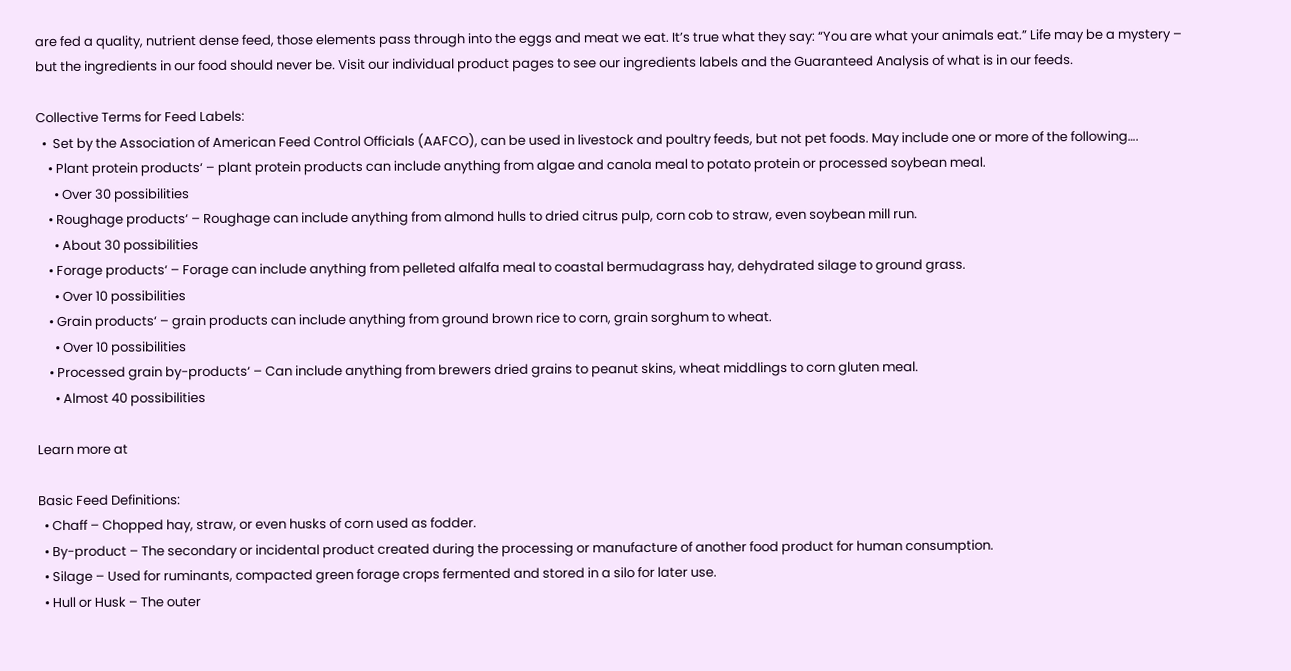are fed a quality, nutrient dense feed, those elements pass through into the eggs and meat we eat. It’s true what they say: “You are what your animals eat.” Life may be a mystery – but the ingredients in our food should never be. Visit our individual product pages to see our ingredients labels and the Guaranteed Analysis of what is in our feeds.

Collective Terms for Feed Labels:
  •  Set by the Association of American Feed Control Officials (AAFCO), can be used in livestock and poultry feeds, but not pet foods. May include one or more of the following….
    • Plant protein products‘ – plant protein products can include anything from algae and canola meal to potato protein or processed soybean meal.
      • Over 30 possibilities
    • Roughage products‘ – Roughage can include anything from almond hulls to dried citrus pulp, corn cob to straw, even soybean mill run.
      • About 30 possibilities
    • Forage products‘ – Forage can include anything from pelleted alfalfa meal to coastal bermudagrass hay, dehydrated silage to ground grass.
      • Over 10 possibilities
    • Grain products‘ – grain products can include anything from ground brown rice to corn, grain sorghum to wheat.
      • Over 10 possibilities
    • Processed grain by-products‘ – Can include anything from brewers dried grains to peanut skins, wheat middlings to corn gluten meal.
      • Almost 40 possibilities

Learn more at

Basic Feed Definitions:
  • Chaff – Chopped hay, straw, or even husks of corn used as fodder.
  • By-product – The secondary or incidental product created during the processing or manufacture of another food product for human consumption.
  • Silage – Used for ruminants, compacted green forage crops fermented and stored in a silo for later use.
  • Hull or Husk – The outer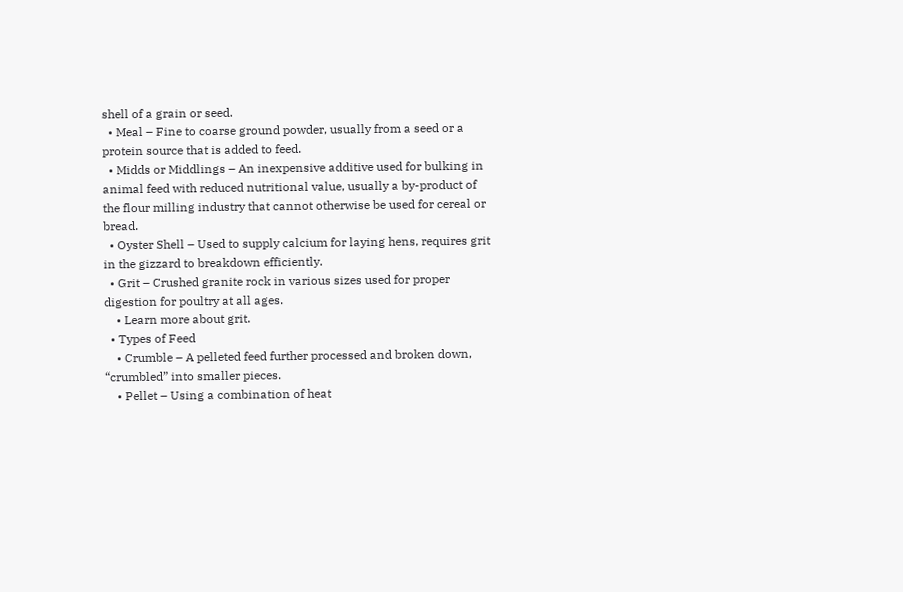shell of a grain or seed.
  • Meal – Fine to coarse ground powder, usually from a seed or a protein source that is added to feed.
  • Midds or Middlings – An inexpensive additive used for bulking in animal feed with reduced nutritional value, usually a by-product of the flour milling industry that cannot otherwise be used for cereal or bread.
  • Oyster Shell – Used to supply calcium for laying hens, requires grit in the gizzard to breakdown efficiently.
  • Grit – Crushed granite rock in various sizes used for proper digestion for poultry at all ages.
    • Learn more about grit.
  • Types of Feed
    • Crumble – A pelleted feed further processed and broken down, “crumbled” into smaller pieces.
    • Pellet – Using a combination of heat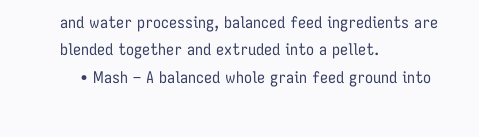and water processing, balanced feed ingredients are blended together and extruded into a pellet.
    • Mash – A balanced whole grain feed ground into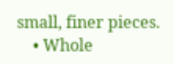small, finer pieces.
    • Whole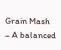Grain Mash – A balanced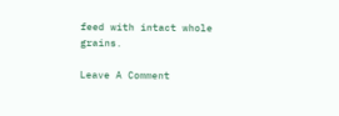feed with intact whole grains.

Leave A Comment